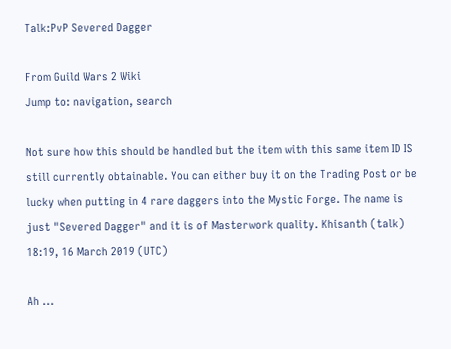Talk:PvP Severed Dagger

From Guild Wars 2 Wiki
Jump to: navigation, search

Not sure how this should be handled but the item with this same item ID IS still currently obtainable. You can either buy it on the Trading Post or be lucky when putting in 4 rare daggers into the Mystic Forge. The name is just "Severed Dagger" and it is of Masterwork quality. Khisanth (talk) 18:19, 16 March 2019 (UTC)

Ah ...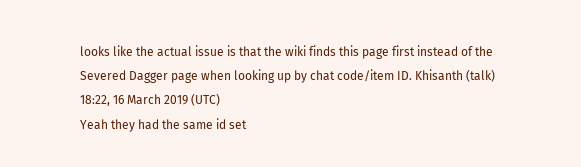looks like the actual issue is that the wiki finds this page first instead of the Severed Dagger page when looking up by chat code/item ID. Khisanth (talk) 18:22, 16 March 2019 (UTC)
Yeah they had the same id set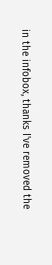in the infobox, thanks I've removed the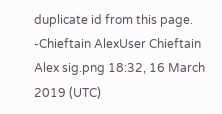duplicate id from this page. -Chieftain AlexUser Chieftain Alex sig.png 18:32, 16 March 2019 (UTC)